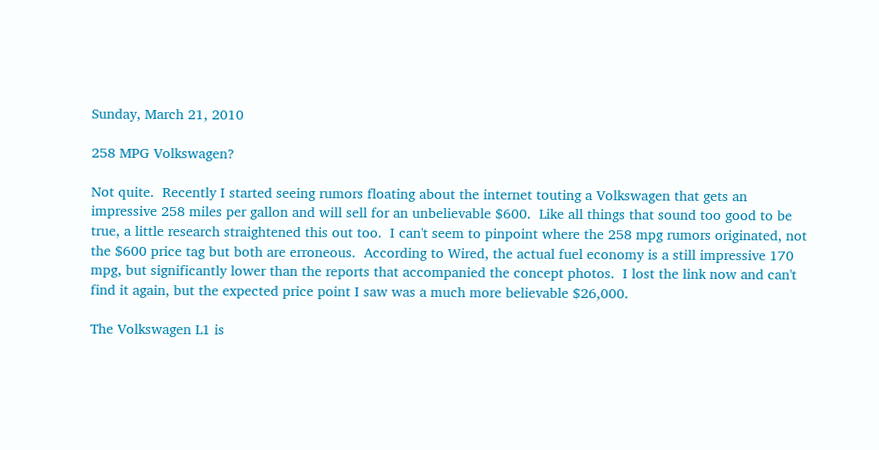Sunday, March 21, 2010

258 MPG Volkswagen?

Not quite.  Recently I started seeing rumors floating about the internet touting a Volkswagen that gets an impressive 258 miles per gallon and will sell for an unbelievable $600.  Like all things that sound too good to be true, a little research straightened this out too.  I can't seem to pinpoint where the 258 mpg rumors originated, not the $600 price tag but both are erroneous.  According to Wired, the actual fuel economy is a still impressive 170 mpg, but significantly lower than the reports that accompanied the concept photos.  I lost the link now and can't find it again, but the expected price point I saw was a much more believable $26,000.

The Volkswagen L1 is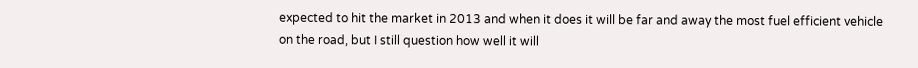expected to hit the market in 2013 and when it does it will be far and away the most fuel efficient vehicle on the road, but I still question how well it will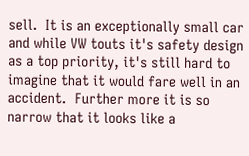sell.  It is an exceptionally small car and while VW touts it's safety design as a top priority, it's still hard to imagine that it would fare well in an accident.  Further more it is so narrow that it looks like a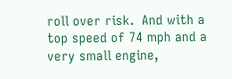roll over risk.  And with a top speed of 74 mph and a very small engine,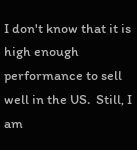I don't know that it is high enough performance to sell well in the US.  Still, I am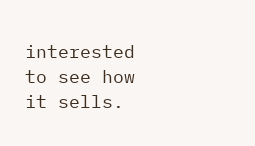interested to see how it sells.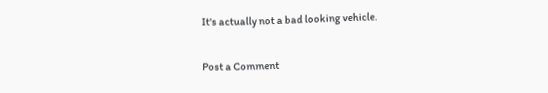It's actually not a bad looking vehicle.

Post a Comment